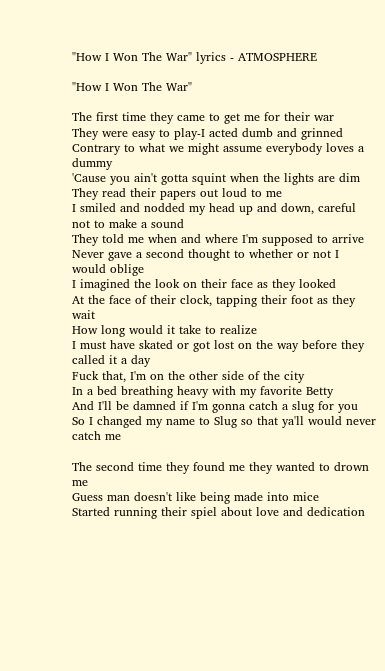"How I Won The War" lyrics - ATMOSPHERE

"How I Won The War"

The first time they came to get me for their war
They were easy to play-I acted dumb and grinned
Contrary to what we might assume everybody loves a dummy
'Cause you ain't gotta squint when the lights are dim
They read their papers out loud to me
I smiled and nodded my head up and down, careful not to make a sound
They told me when and where I'm supposed to arrive
Never gave a second thought to whether or not I would oblige
I imagined the look on their face as they looked
At the face of their clock, tapping their foot as they wait
How long would it take to realize
I must have skated or got lost on the way before they called it a day
Fuck that, I'm on the other side of the city
In a bed breathing heavy with my favorite Betty
And I'll be damned if I'm gonna catch a slug for you
So I changed my name to Slug so that ya'll would never catch me

The second time they found me they wanted to drown me
Guess man doesn't like being made into mice
Started running their spiel about love and dedication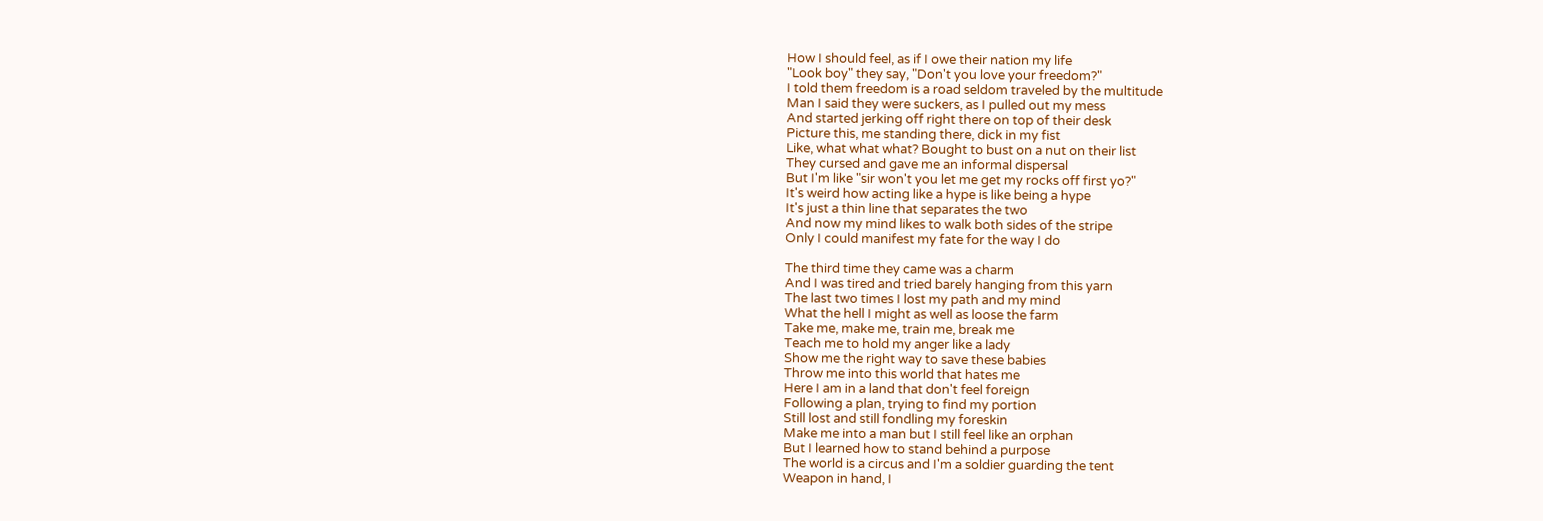How I should feel, as if I owe their nation my life
"Look boy" they say, "Don't you love your freedom?"
I told them freedom is a road seldom traveled by the multitude
Man I said they were suckers, as I pulled out my mess
And started jerking off right there on top of their desk
Picture this, me standing there, dick in my fist
Like, what what what? Bought to bust on a nut on their list
They cursed and gave me an informal dispersal
But I'm like "sir won't you let me get my rocks off first yo?"
It's weird how acting like a hype is like being a hype
It's just a thin line that separates the two
And now my mind likes to walk both sides of the stripe
Only I could manifest my fate for the way I do

The third time they came was a charm
And I was tired and tried barely hanging from this yarn
The last two times I lost my path and my mind
What the hell I might as well as loose the farm
Take me, make me, train me, break me
Teach me to hold my anger like a lady
Show me the right way to save these babies
Throw me into this world that hates me
Here I am in a land that don't feel foreign
Following a plan, trying to find my portion
Still lost and still fondling my foreskin
Make me into a man but I still feel like an orphan
But I learned how to stand behind a purpose
The world is a circus and I'm a soldier guarding the tent
Weapon in hand, I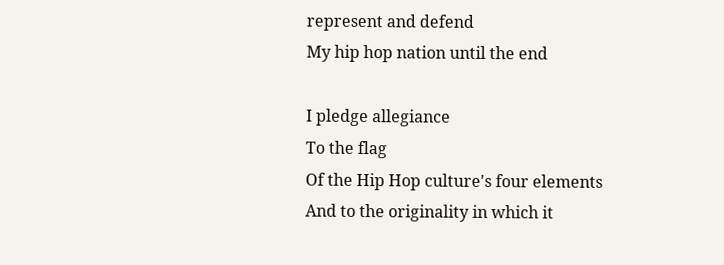represent and defend
My hip hop nation until the end

I pledge allegiance
To the flag
Of the Hip Hop culture's four elements
And to the originality in which it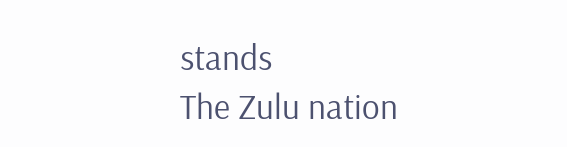stands
The Zulu nation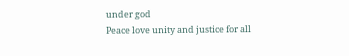under god
Peace love unity and justice for all